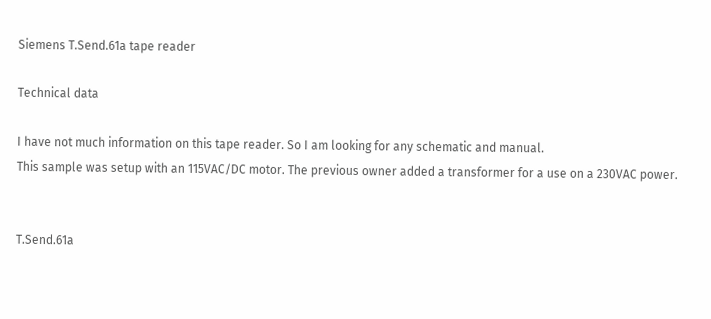Siemens T.Send.61a tape reader

Technical data

I have not much information on this tape reader. So I am looking for any schematic and manual.
This sample was setup with an 115VAC/DC motor. The previous owner added a transformer for a use on a 230VAC power.


T.Send.61a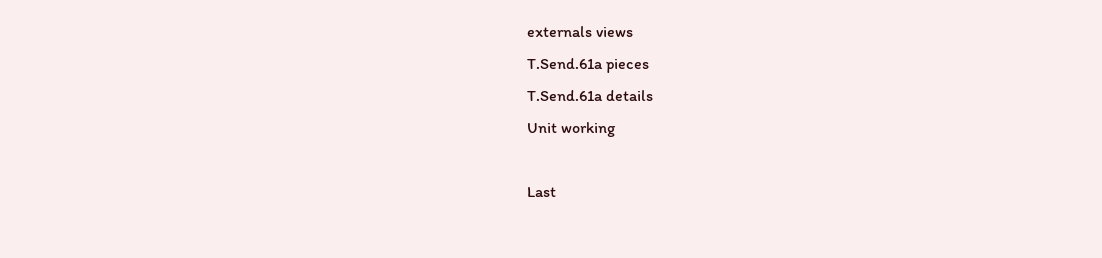externals views
T.Send.61a pieces
T.Send.61a details
Unit working

Last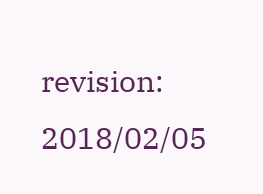revision: 2018/02/05